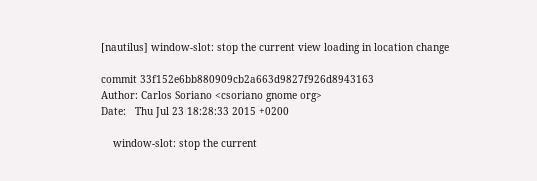[nautilus] window-slot: stop the current view loading in location change

commit 33f152e6bb880909cb2a663d9827f926d8943163
Author: Carlos Soriano <csoriano gnome org>
Date:   Thu Jul 23 18:28:33 2015 +0200

    window-slot: stop the current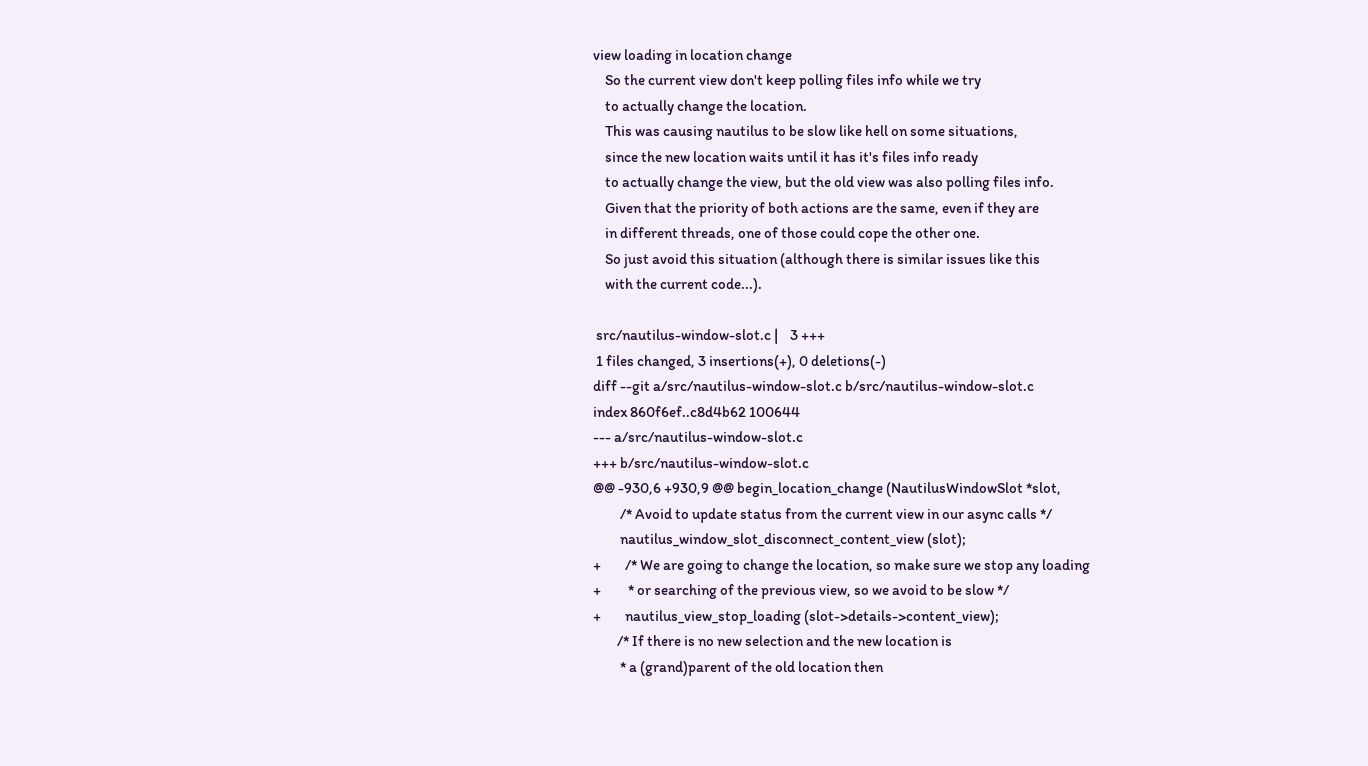view loading in location change
    So the current view don't keep polling files info while we try
    to actually change the location.
    This was causing nautilus to be slow like hell on some situations,
    since the new location waits until it has it's files info ready
    to actually change the view, but the old view was also polling files info.
    Given that the priority of both actions are the same, even if they are
    in different threads, one of those could cope the other one.
    So just avoid this situation (although there is similar issues like this
    with the current code...).

 src/nautilus-window-slot.c |    3 +++
 1 files changed, 3 insertions(+), 0 deletions(-)
diff --git a/src/nautilus-window-slot.c b/src/nautilus-window-slot.c
index 860f6ef..c8d4b62 100644
--- a/src/nautilus-window-slot.c
+++ b/src/nautilus-window-slot.c
@@ -930,6 +930,9 @@ begin_location_change (NautilusWindowSlot *slot,
         /* Avoid to update status from the current view in our async calls */
         nautilus_window_slot_disconnect_content_view (slot);
+        /* We are going to change the location, so make sure we stop any loading
+         * or searching of the previous view, so we avoid to be slow */
+        nautilus_view_stop_loading (slot->details->content_view);
        /* If there is no new selection and the new location is
         * a (grand)parent of the old location then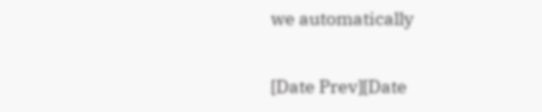we automatically

[Date Prev][Date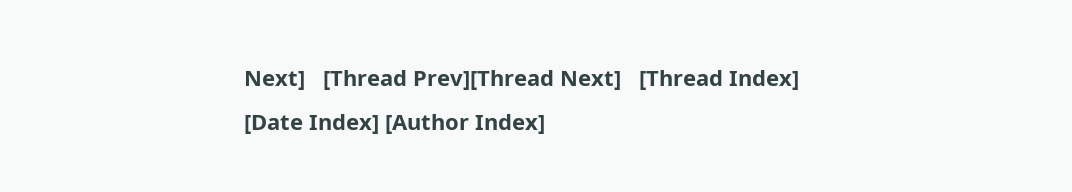Next]   [Thread Prev][Thread Next]   [Thread Index] [Date Index] [Author Index]